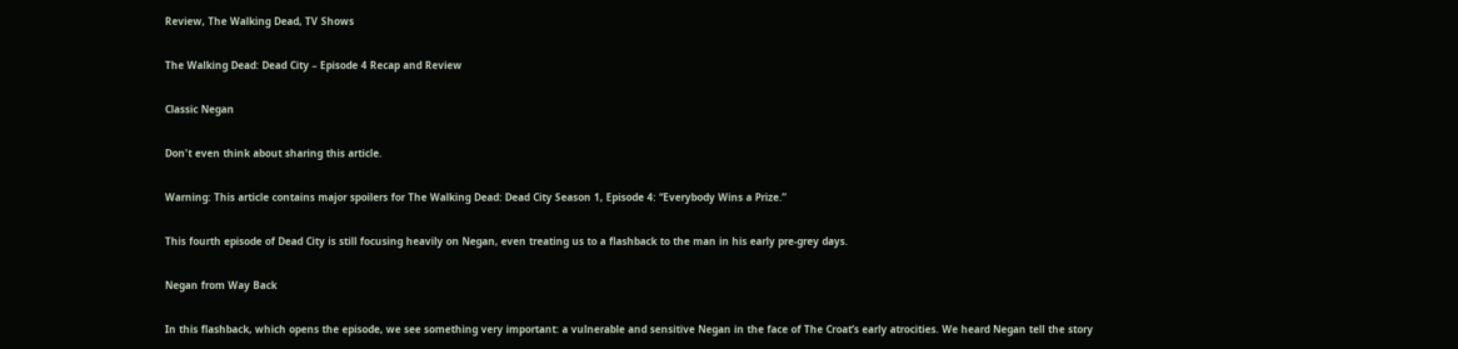Review, The Walking Dead, TV Shows

The Walking Dead: Dead City – Episode 4 Recap and Review

Classic Negan

Don't even think about sharing this article.

Warning: This article contains major spoilers for The Walking Dead: Dead City Season 1, Episode 4: “Everybody Wins a Prize.”

This fourth episode of Dead City is still focusing heavily on Negan, even treating us to a flashback to the man in his early pre-grey days.

Negan from Way Back

In this flashback, which opens the episode, we see something very important: a vulnerable and sensitive Negan in the face of The Croat’s early atrocities. We heard Negan tell the story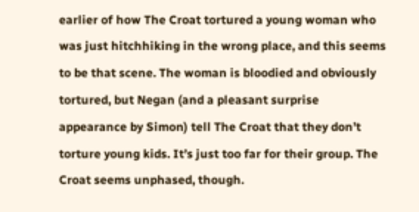earlier of how The Croat tortured a young woman who was just hitchhiking in the wrong place, and this seems to be that scene. The woman is bloodied and obviously tortured, but Negan (and a pleasant surprise appearance by Simon) tell The Croat that they don’t torture young kids. It’s just too far for their group. The Croat seems unphased, though.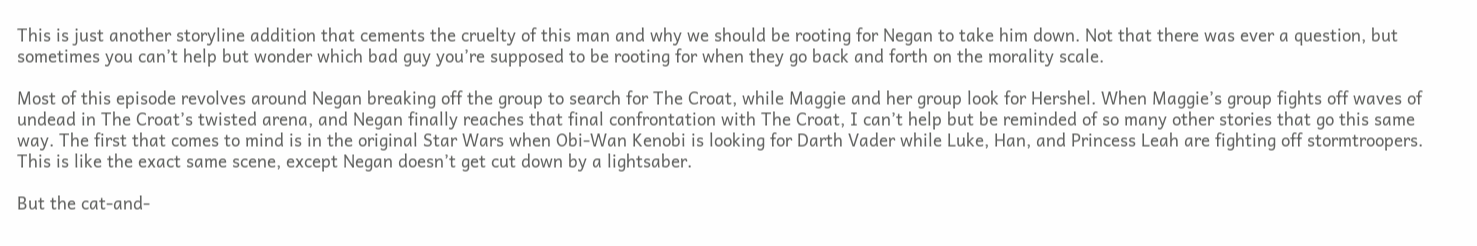This is just another storyline addition that cements the cruelty of this man and why we should be rooting for Negan to take him down. Not that there was ever a question, but sometimes you can’t help but wonder which bad guy you’re supposed to be rooting for when they go back and forth on the morality scale.

Most of this episode revolves around Negan breaking off the group to search for The Croat, while Maggie and her group look for Hershel. When Maggie’s group fights off waves of undead in The Croat’s twisted arena, and Negan finally reaches that final confrontation with The Croat, I can’t help but be reminded of so many other stories that go this same way. The first that comes to mind is in the original Star Wars when Obi-Wan Kenobi is looking for Darth Vader while Luke, Han, and Princess Leah are fighting off stormtroopers. This is like the exact same scene, except Negan doesn’t get cut down by a lightsaber.

But the cat-and-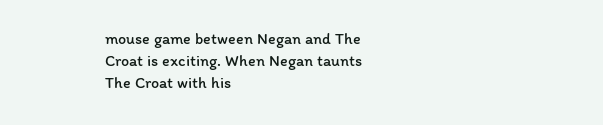mouse game between Negan and The Croat is exciting. When Negan taunts The Croat with his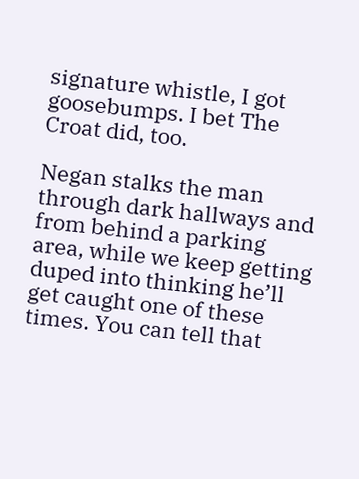signature whistle, I got goosebumps. I bet The Croat did, too.

Negan stalks the man through dark hallways and from behind a parking area, while we keep getting duped into thinking he’ll get caught one of these times. You can tell that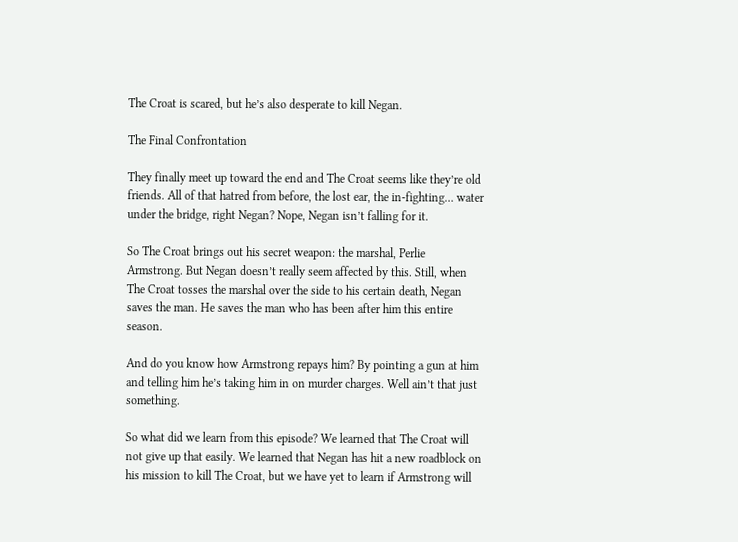The Croat is scared, but he’s also desperate to kill Negan.

The Final Confrontation

They finally meet up toward the end and The Croat seems like they’re old friends. All of that hatred from before, the lost ear, the in-fighting… water under the bridge, right Negan? Nope, Negan isn’t falling for it.

So The Croat brings out his secret weapon: the marshal, Perlie Armstrong. But Negan doesn’t really seem affected by this. Still, when The Croat tosses the marshal over the side to his certain death, Negan saves the man. He saves the man who has been after him this entire season.

And do you know how Armstrong repays him? By pointing a gun at him and telling him he’s taking him in on murder charges. Well ain’t that just something.

So what did we learn from this episode? We learned that The Croat will not give up that easily. We learned that Negan has hit a new roadblock on his mission to kill The Croat, but we have yet to learn if Armstrong will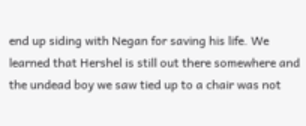end up siding with Negan for saving his life. We learned that Hershel is still out there somewhere and the undead boy we saw tied up to a chair was not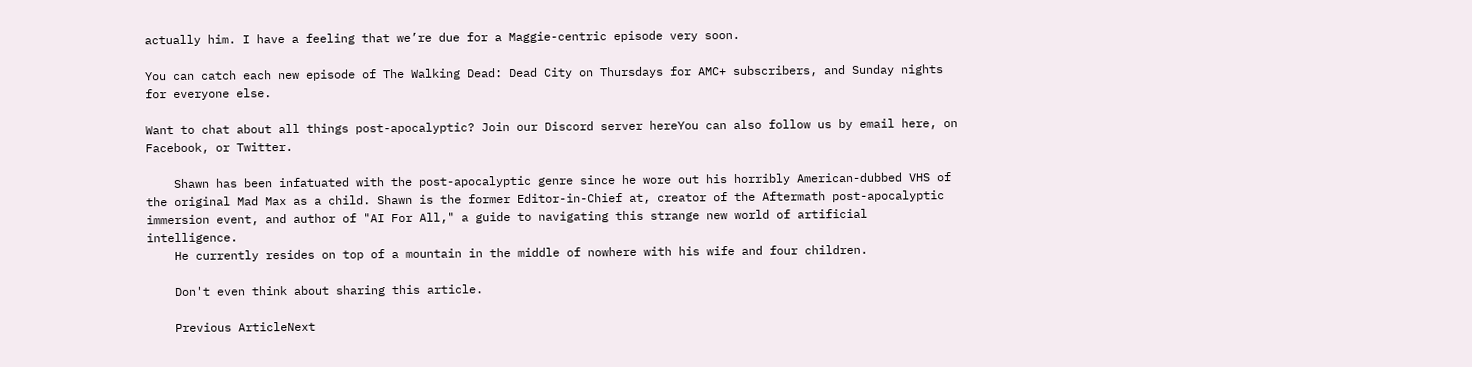actually him. I have a feeling that we’re due for a Maggie-centric episode very soon.

You can catch each new episode of The Walking Dead: Dead City on Thursdays for AMC+ subscribers, and Sunday nights for everyone else.

Want to chat about all things post-apocalyptic? Join our Discord server hereYou can also follow us by email here, on Facebook, or Twitter.

    Shawn has been infatuated with the post-apocalyptic genre since he wore out his horribly American-dubbed VHS of the original Mad Max as a child. Shawn is the former Editor-in-Chief at, creator of the Aftermath post-apocalyptic immersion event, and author of "AI For All," a guide to navigating this strange new world of artificial intelligence.
    He currently resides on top of a mountain in the middle of nowhere with his wife and four children.

    Don't even think about sharing this article.

    Previous ArticleNext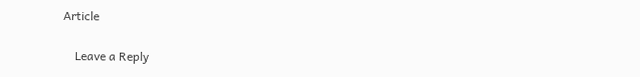Article

    Leave a Reply